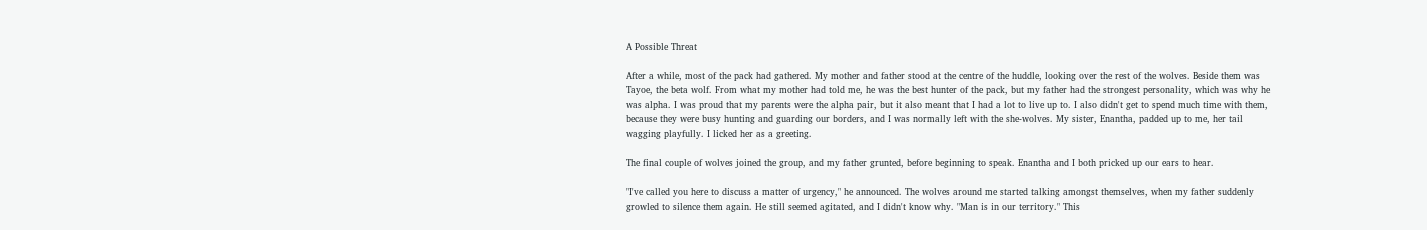A Possible Threat

After a while, most of the pack had gathered. My mother and father stood at the centre of the huddle, looking over the rest of the wolves. Beside them was Tayoe, the beta wolf. From what my mother had told me, he was the best hunter of the pack, but my father had the strongest personality, which was why he was alpha. I was proud that my parents were the alpha pair, but it also meant that I had a lot to live up to. I also didn't get to spend much time with them, because they were busy hunting and guarding our borders, and I was normally left with the she-wolves. My sister, Enantha, padded up to me, her tail wagging playfully. I licked her as a greeting.

The final couple of wolves joined the group, and my father grunted, before beginning to speak. Enantha and I both pricked up our ears to hear.

"I've called you here to discuss a matter of urgency," he announced. The wolves around me started talking amongst themselves, when my father suddenly growled to silence them again. He still seemed agitated, and I didn't know why. "Man is in our territory." This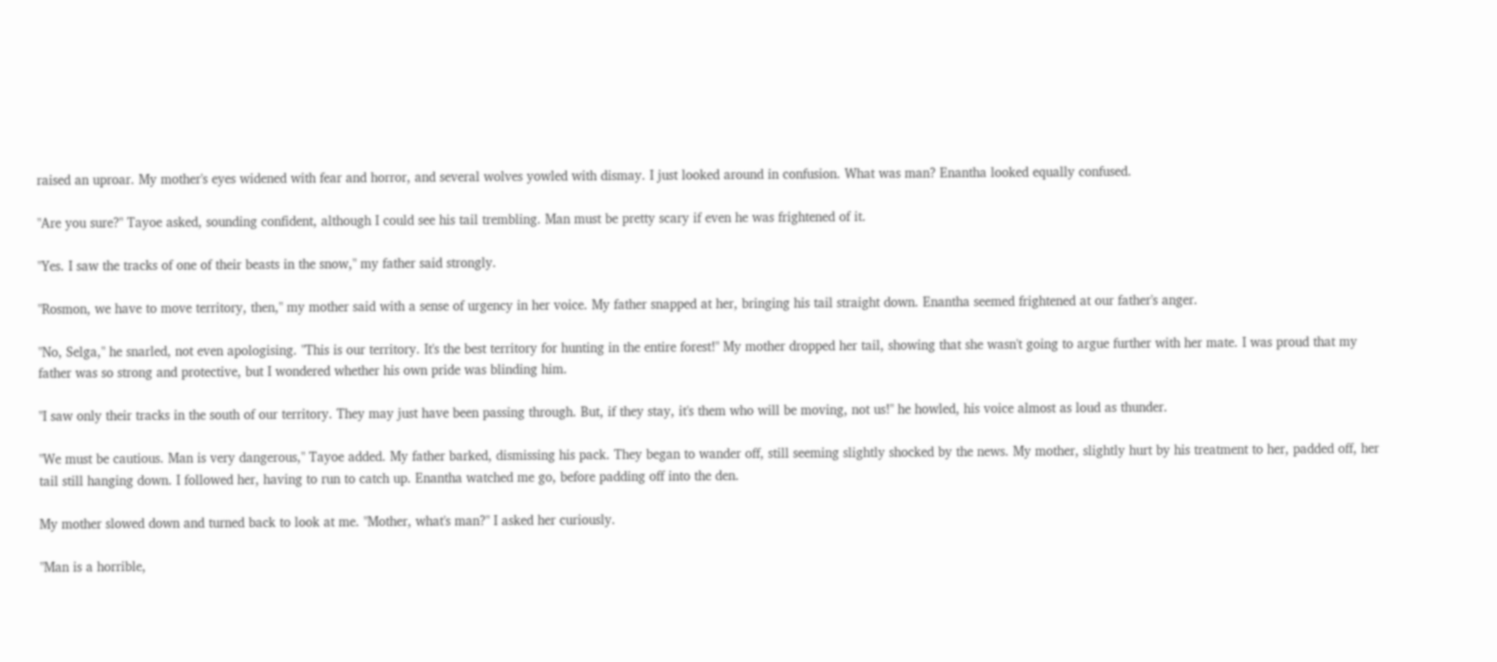raised an uproar. My mother's eyes widened with fear and horror, and several wolves yowled with dismay. I just looked around in confusion. What was man? Enantha looked equally confused.

"Are you sure?" Tayoe asked, sounding confident, although I could see his tail trembling. Man must be pretty scary if even he was frightened of it.

"Yes. I saw the tracks of one of their beasts in the snow," my father said strongly.

"Rosmon, we have to move territory, then," my mother said with a sense of urgency in her voice. My father snapped at her, bringing his tail straight down. Enantha seemed frightened at our father's anger.

"No, Selga," he snarled, not even apologising. "This is our territory. It's the best territory for hunting in the entire forest!" My mother dropped her tail, showing that she wasn't going to argue further with her mate. I was proud that my father was so strong and protective, but I wondered whether his own pride was blinding him.

"I saw only their tracks in the south of our territory. They may just have been passing through. But, if they stay, it's them who will be moving, not us!" he howled, his voice almost as loud as thunder.

"We must be cautious. Man is very dangerous," Tayoe added. My father barked, dismissing his pack. They began to wander off, still seeming slightly shocked by the news. My mother, slightly hurt by his treatment to her, padded off, her tail still hanging down. I followed her, having to run to catch up. Enantha watched me go, before padding off into the den.

My mother slowed down and turned back to look at me. "Mother, what's man?" I asked her curiously.

"Man is a horrible,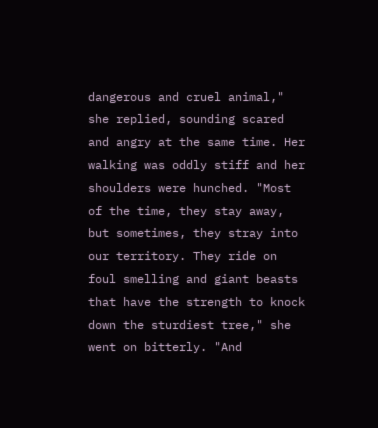dangerous and cruel animal," she replied, sounding scared and angry at the same time. Her walking was oddly stiff and her shoulders were hunched. "Most of the time, they stay away, but sometimes, they stray into our territory. They ride on foul smelling and giant beasts that have the strength to knock down the sturdiest tree," she went on bitterly. "And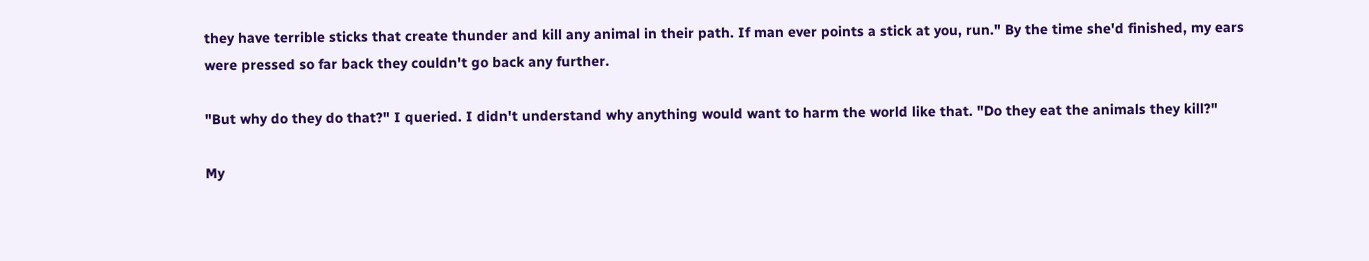they have terrible sticks that create thunder and kill any animal in their path. If man ever points a stick at you, run." By the time she'd finished, my ears were pressed so far back they couldn't go back any further.

"But why do they do that?" I queried. I didn't understand why anything would want to harm the world like that. "Do they eat the animals they kill?"

My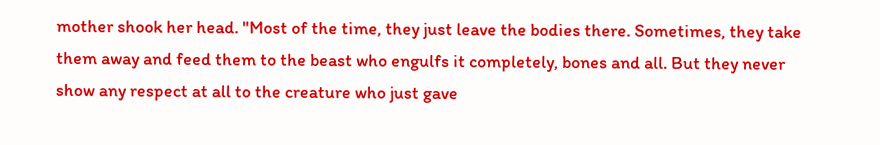mother shook her head. "Most of the time, they just leave the bodies there. Sometimes, they take them away and feed them to the beast who engulfs it completely, bones and all. But they never show any respect at all to the creature who just gave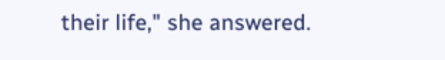their life," she answered.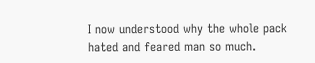I now understood why the whole pack hated and feared man so much.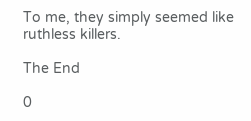To me, they simply seemed like ruthless killers.

The End

0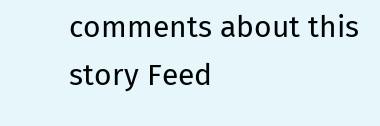comments about this story Feed